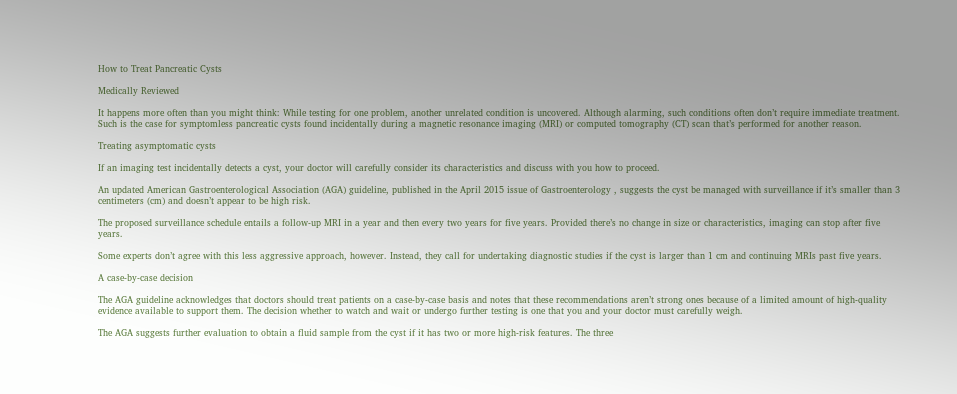How to Treat Pancreatic Cysts

Medically Reviewed

It happens more often than you might think: While testing for one problem, another unrelated condition is uncovered. Although alarming, such conditions often don’t require immediate treatment. Such is the case for symptomless pancreatic cysts found incidentally during a magnetic resonance imaging (MRI) or computed tomography (CT) scan that’s performed for another reason.

Treating asymptomatic cysts

If an imaging test incidentally detects a cyst, your doctor will carefully consider its characteristics and discuss with you how to proceed.

An updated American Gastroenterological Association (AGA) guideline, published in the April 2015 issue of Gastroenterology , suggests the cyst be managed with surveillance if it’s smaller than 3 centimeters (cm) and doesn’t appear to be high risk.

The proposed surveillance schedule entails a follow-up MRI in a year and then every two years for five years. Provided there’s no change in size or characteristics, imaging can stop after five years.

Some experts don’t agree with this less aggressive approach, however. Instead, they call for undertaking diagnostic studies if the cyst is larger than 1 cm and continuing MRIs past five years.

A case-by-case decision

The AGA guideline acknowledges that doctors should treat patients on a case-by-case basis and notes that these recommendations aren’t strong ones because of a limited amount of high-quality evidence available to support them. The decision whether to watch and wait or undergo further testing is one that you and your doctor must carefully weigh.

The AGA suggests further evaluation to obtain a fluid sample from the cyst if it has two or more high-risk features. The three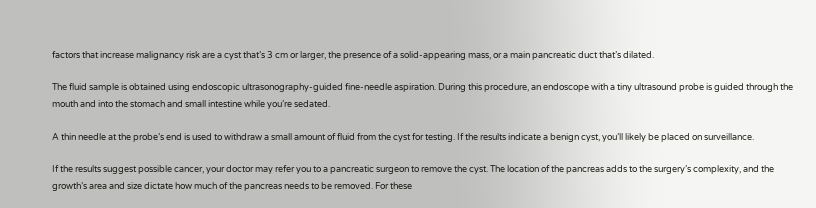factors that increase malignancy risk are a cyst that’s 3 cm or larger, the presence of a solid-appearing mass, or a main pancreatic duct that’s dilated.

The fluid sample is obtained using endoscopic ultrasonography-guided fine-needle aspiration. During this procedure, an endoscope with a tiny ultrasound probe is guided through the mouth and into the stomach and small intestine while you’re sedated.

A thin needle at the probe’s end is used to withdraw a small amount of fluid from the cyst for testing. If the results indicate a benign cyst, you’ll likely be placed on surveillance.

If the results suggest possible cancer, your doctor may refer you to a pancreatic surgeon to remove the cyst. The location of the pancreas adds to the surgery’s complexity, and the growth’s area and size dictate how much of the pancreas needs to be removed. For these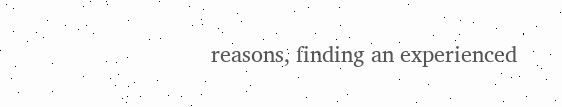reasons, finding an experienced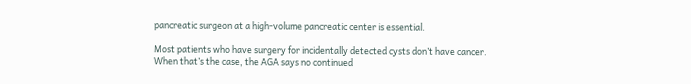pancreatic surgeon at a high-volume pancreatic center is essential.

Most patients who have surgery for incidentally detected cysts don’t have cancer. When that’s the case, the AGA says no continued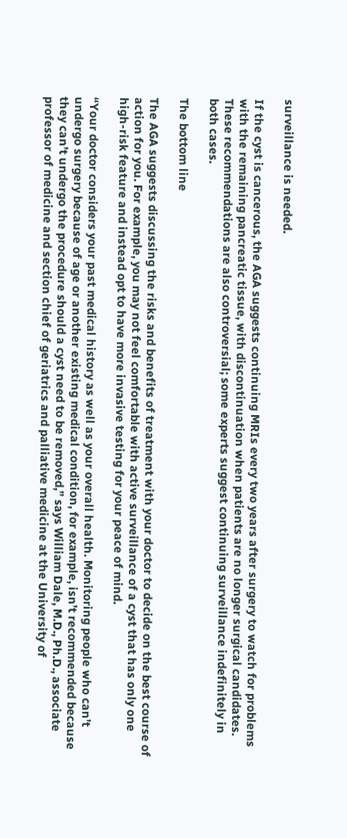surveillance is needed.

If the cyst is cancerous, the AGA suggests continuing MRIs every two years after surgery to watch for problems with the remaining pancreatic tissue, with discontinuation when patients are no longer surgical candidates. These recommendations are also controversial; some experts suggest continuing surveillance indefinitely in both cases.

The bottom line

The AGA suggests discussing the risks and benefits of treatment with your doctor to decide on the best course of action for you. For example, you may not feel comfortable with active surveillance of a cyst that has only one high-risk feature and instead opt to have more invasive testing for your peace of mind.

“Your doctor considers your past medical history as well as your overall health. Monitoring people who can’t undergo surgery because of age or another existing medical condition, for example, isn’t recommended because they can’t undergo the procedure should a cyst need to be removed,” says William Dale, M.D., Ph.D., associate professor of medicine and section chief of geriatrics and palliative medicine at the University of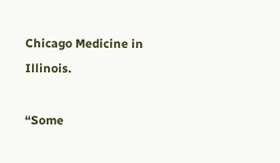Chicago Medicine in Illinois.

“Some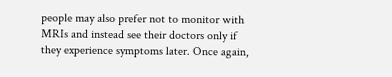people may also prefer not to monitor with MRIs and instead see their doctors only if they experience symptoms later. Once again,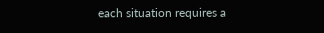each situation requires a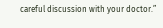careful discussion with your doctor.”